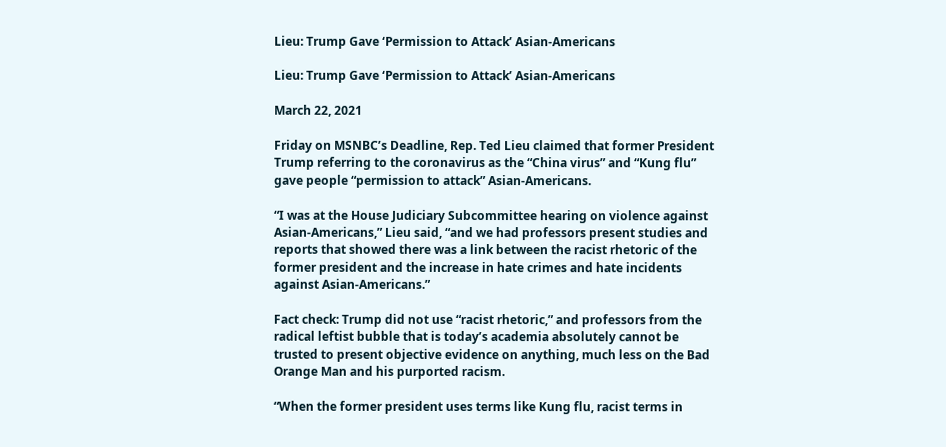Lieu: Trump Gave ‘Permission to Attack’ Asian-Americans

Lieu: Trump Gave ‘Permission to Attack’ Asian-Americans

March 22, 2021

Friday on MSNBC’s Deadline, Rep. Ted Lieu claimed that former President Trump referring to the coronavirus as the “China virus” and “Kung flu” gave people “permission to attack” Asian-Americans.

“I was at the House Judiciary Subcommittee hearing on violence against Asian-Americans,” Lieu said, “and we had professors present studies and reports that showed there was a link between the racist rhetoric of the former president and the increase in hate crimes and hate incidents against Asian-Americans.”

Fact check: Trump did not use “racist rhetoric,” and professors from the radical leftist bubble that is today’s academia absolutely cannot be trusted to present objective evidence on anything, much less on the Bad Orange Man and his purported racism.

“When the former president uses terms like Kung flu, racist terms in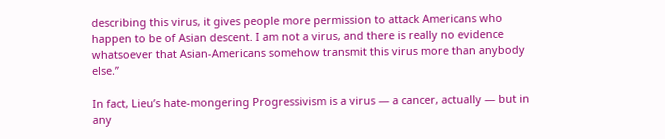describing this virus, it gives people more permission to attack Americans who happen to be of Asian descent. I am not a virus, and there is really no evidence whatsoever that Asian-Americans somehow transmit this virus more than anybody else.”

In fact, Lieu’s hate-mongering Progressivism is a virus — a cancer, actually — but in any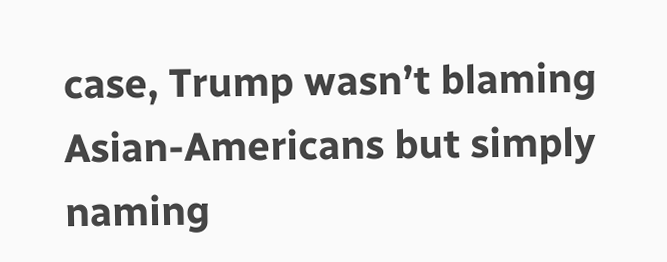case, Trump wasn’t blaming Asian-Americans but simply naming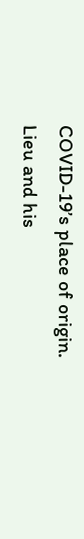COVID-19’s place of origin. Lieu and his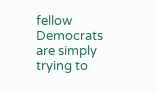fellow Democrats are simply trying to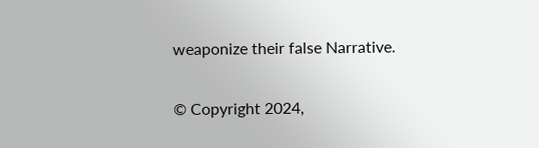weaponize their false Narrative.

© Copyright 2024,